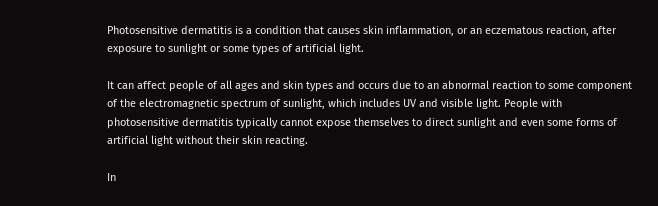Photosensitive dermatitis is a condition that causes skin inflammation, or an eczematous reaction, after exposure to sunlight or some types of artificial light.

It can affect people of all ages and skin types and occurs due to an abnormal reaction to some component of the electromagnetic spectrum of sunlight, which includes UV and visible light. People with photosensitive dermatitis typically cannot expose themselves to direct sunlight and even some forms of artificial light without their skin reacting.

In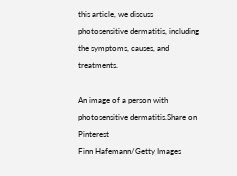this article, we discuss photosensitive dermatitis, including the symptoms, causes, and treatments.

An image of a person with photosensitive dermatitis.Share on Pinterest
Finn Hafemann/Getty Images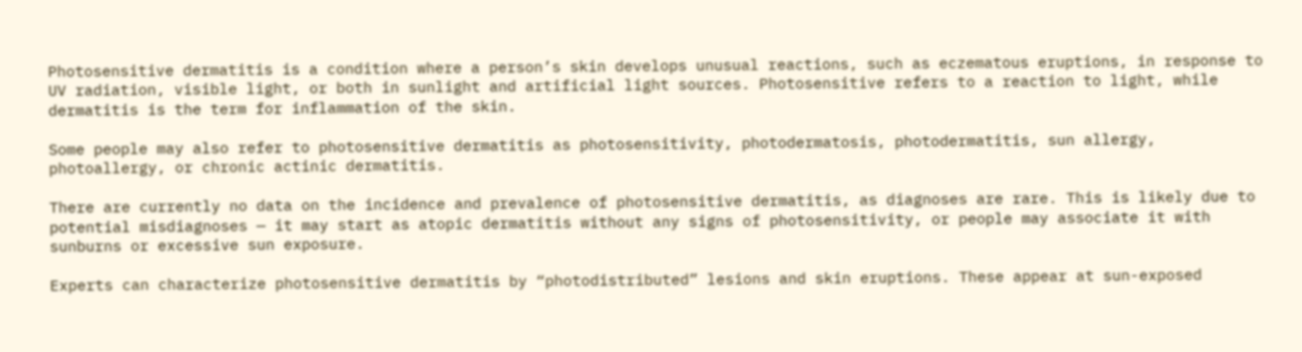Photosensitive dermatitis is a condition where a person’s skin develops unusual reactions, such as eczematous eruptions, in response to UV radiation, visible light, or both in sunlight and artificial light sources. Photosensitive refers to a reaction to light, while dermatitis is the term for inflammation of the skin.

Some people may also refer to photosensitive dermatitis as photosensitivity, photodermatosis, photodermatitis, sun allergy, photoallergy, or chronic actinic dermatitis.

There are currently no data on the incidence and prevalence of photosensitive dermatitis, as diagnoses are rare. This is likely due to potential misdiagnoses — it may start as atopic dermatitis without any signs of photosensitivity, or people may associate it with sunburns or excessive sun exposure.

Experts can characterize photosensitive dermatitis by “photodistributed” lesions and skin eruptions. These appear at sun-exposed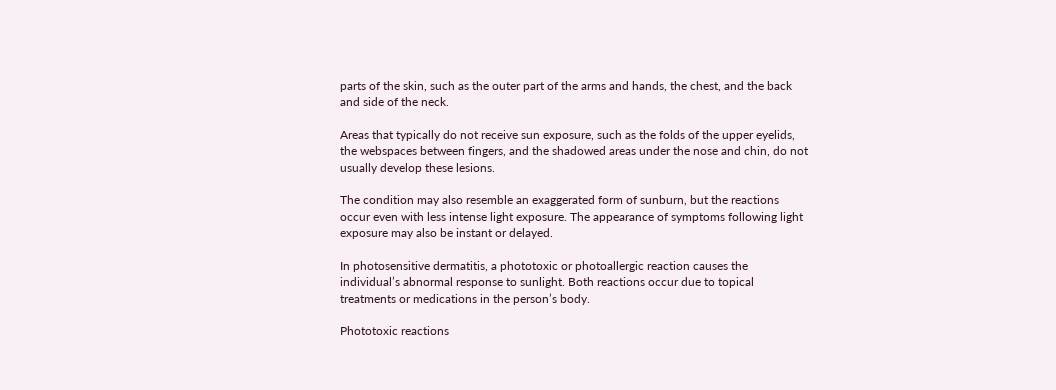parts of the skin, such as the outer part of the arms and hands, the chest, and the back and side of the neck.

Areas that typically do not receive sun exposure, such as the folds of the upper eyelids, the webspaces between fingers, and the shadowed areas under the nose and chin, do not usually develop these lesions.

The condition may also resemble an exaggerated form of sunburn, but the reactions occur even with less intense light exposure. The appearance of symptoms following light exposure may also be instant or delayed.

In photosensitive dermatitis, a phototoxic or photoallergic reaction causes the individual’s abnormal response to sunlight. Both reactions occur due to topical treatments or medications in the person’s body.

Phototoxic reactions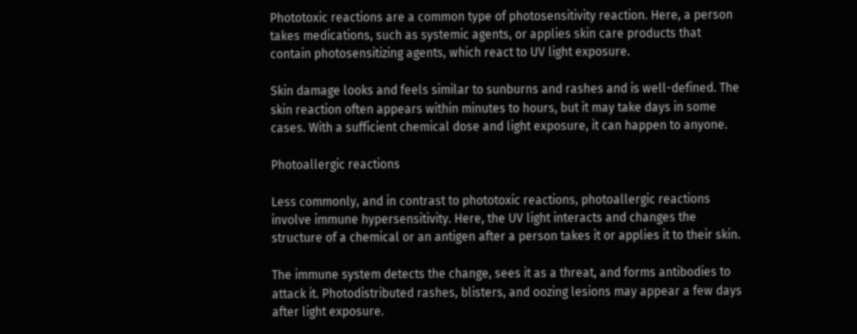Phototoxic reactions are a common type of photosensitivity reaction. Here, a person takes medications, such as systemic agents, or applies skin care products that contain photosensitizing agents, which react to UV light exposure.

Skin damage looks and feels similar to sunburns and rashes and is well-defined. The skin reaction often appears within minutes to hours, but it may take days in some cases. With a sufficient chemical dose and light exposure, it can happen to anyone.

Photoallergic reactions

Less commonly, and in contrast to phototoxic reactions, photoallergic reactions involve immune hypersensitivity. Here, the UV light interacts and changes the structure of a chemical or an antigen after a person takes it or applies it to their skin.

The immune system detects the change, sees it as a threat, and forms antibodies to attack it. Photodistributed rashes, blisters, and oozing lesions may appear a few days after light exposure.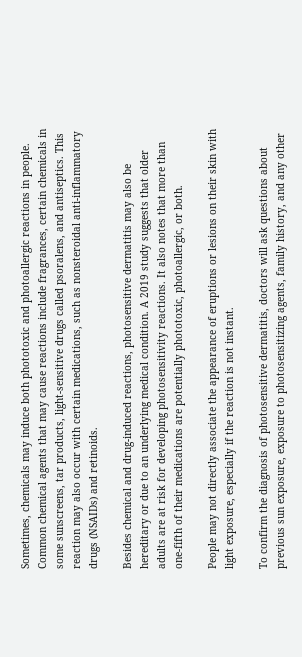Sometimes, chemicals may induce both phototoxic and photoallergic reactions in people. Common chemical agents that may cause reactions include fragrances, certain chemicals in some sunscreens, tar products, light-sensitive drugs called psoralens, and antiseptics. This reaction may also occur with certain medications, such as nonsteroidal anti-inflammatory drugs (NSAIDs) and retinoids.

Besides chemical and drug-induced reactions, photosensitive dermatitis may also be hereditary or due to an underlying medical condition. A 2019 study suggests that older adults are at risk for developing photosensitivity reactions. It also notes that more than one-fifth of their medications are potentially phototoxic, photoallergic, or both.

People may not directly associate the appearance of eruptions or lesions on their skin with light exposure, especially if the reaction is not instant.

To confirm the diagnosis of photosensitive dermatitis, doctors will ask questions about previous sun exposure, exposure to photosensitizing agents, family history, and any other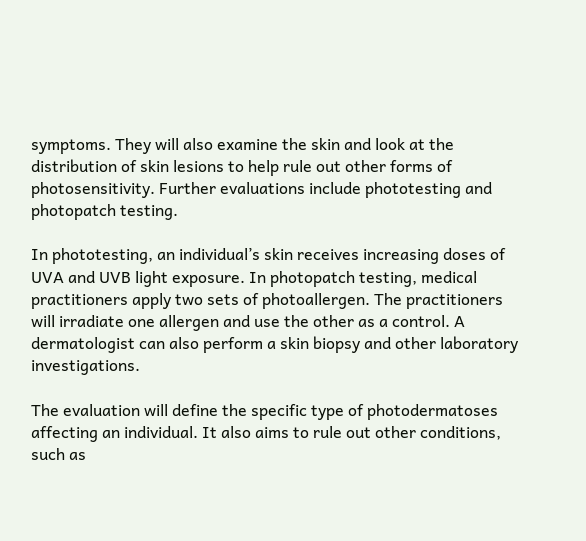symptoms. They will also examine the skin and look at the distribution of skin lesions to help rule out other forms of photosensitivity. Further evaluations include phototesting and photopatch testing.

In phototesting, an individual’s skin receives increasing doses of UVA and UVB light exposure. In photopatch testing, medical practitioners apply two sets of photoallergen. The practitioners will irradiate one allergen and use the other as a control. A dermatologist can also perform a skin biopsy and other laboratory investigations.

The evaluation will define the specific type of photodermatoses affecting an individual. It also aims to rule out other conditions, such as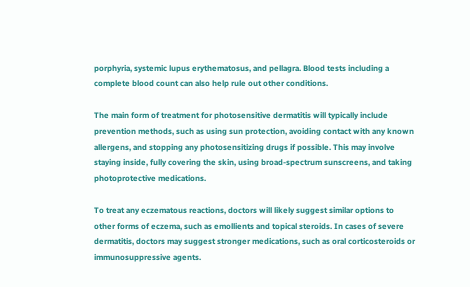porphyria, systemic lupus erythematosus, and pellagra. Blood tests including a complete blood count can also help rule out other conditions.

The main form of treatment for photosensitive dermatitis will typically include prevention methods, such as using sun protection, avoiding contact with any known allergens, and stopping any photosensitizing drugs if possible. This may involve staying inside, fully covering the skin, using broad-spectrum sunscreens, and taking photoprotective medications.

To treat any eczematous reactions, doctors will likely suggest similar options to other forms of eczema, such as emollients and topical steroids. In cases of severe dermatitis, doctors may suggest stronger medications, such as oral corticosteroids or immunosuppressive agents.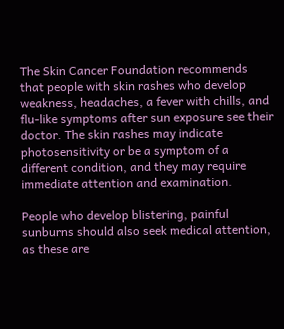The Skin Cancer Foundation recommends that people with skin rashes who develop weakness, headaches, a fever with chills, and flu-like symptoms after sun exposure see their doctor. The skin rashes may indicate photosensitivity or be a symptom of a different condition, and they may require immediate attention and examination.

People who develop blistering, painful sunburns should also seek medical attention, as these are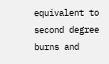equivalent to second degree burns and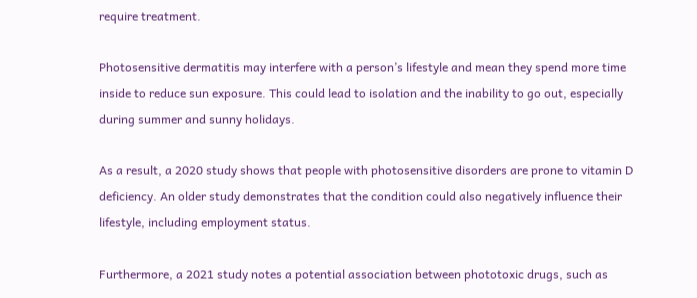require treatment.

Photosensitive dermatitis may interfere with a person’s lifestyle and mean they spend more time inside to reduce sun exposure. This could lead to isolation and the inability to go out, especially during summer and sunny holidays.

As a result, a 2020 study shows that people with photosensitive disorders are prone to vitamin D deficiency. An older study demonstrates that the condition could also negatively influence their lifestyle, including employment status.

Furthermore, a 2021 study notes a potential association between phototoxic drugs, such as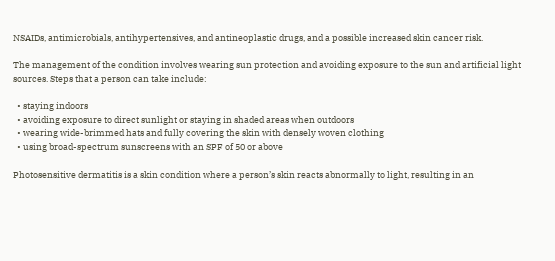NSAIDs, antimicrobials, antihypertensives, and antineoplastic drugs, and a possible increased skin cancer risk.

The management of the condition involves wearing sun protection and avoiding exposure to the sun and artificial light sources. Steps that a person can take include:

  • staying indoors
  • avoiding exposure to direct sunlight or staying in shaded areas when outdoors
  • wearing wide-brimmed hats and fully covering the skin with densely woven clothing
  • using broad-spectrum sunscreens with an SPF of 50 or above

Photosensitive dermatitis is a skin condition where a person’s skin reacts abnormally to light, resulting in an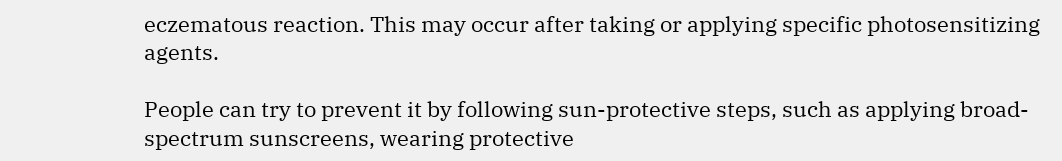eczematous reaction. This may occur after taking or applying specific photosensitizing agents.

People can try to prevent it by following sun-protective steps, such as applying broad-spectrum sunscreens, wearing protective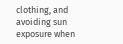clothing, and avoiding sun exposure when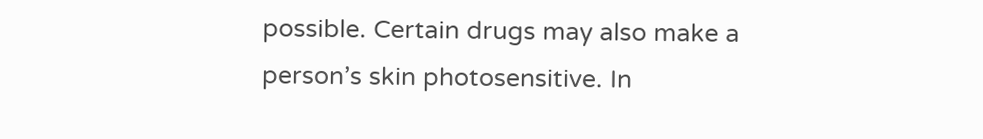possible. Certain drugs may also make a person’s skin photosensitive. In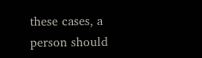these cases, a person should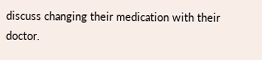discuss changing their medication with their doctor.